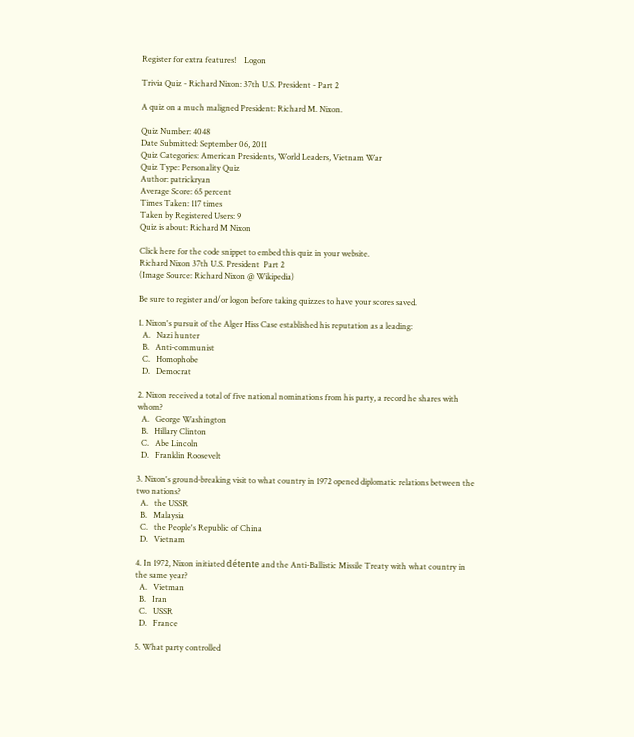Register for extra features!    Logon

Trivia Quiz - Richard Nixon: 37th U.S. President - Part 2

A quiz on a much maligned President: Richard M. Nixon.

Quiz Number: 4048
Date Submitted: September 06, 2011
Quiz Categories: American Presidents, World Leaders, Vietnam War
Quiz Type: Personality Quiz
Author: patrickryan
Average Score: 65 percent
Times Taken: 117 times
Taken by Registered Users: 9
Quiz is about: Richard M Nixon

Click here for the code snippet to embed this quiz in your website.
Richard Nixon 37th U.S. President  Part 2
(Image Source: Richard Nixon @ Wikipedia)

Be sure to register and/or logon before taking quizzes to have your scores saved.

1. Nixon's pursuit of the Alger Hiss Case established his reputation as a leading:
  A.   Nazi hunter
  B.   Anti-communist
  C.   Homophobe
  D.   Democrat

2. Nixon received a total of five national nominations from his party, a record he shares with whom?
  A.   George Washington
  B.   Hillary Clinton
  C.   Abe Lincoln
  D.   Franklin Roosevelt

3. Nixon's ground-breaking visit to what country in 1972 opened diplomatic relations between the two nations?
  A.   the USSR
  B.   Malaysia
  C.   the People's Republic of China
  D.   Vietnam

4. In 1972, Nixon initiated détente and the Anti-Ballistic Missile Treaty with what country in the same year?
  A.   Vietman
  B.   Iran
  C.   USSR
  D.   France

5. What party controlled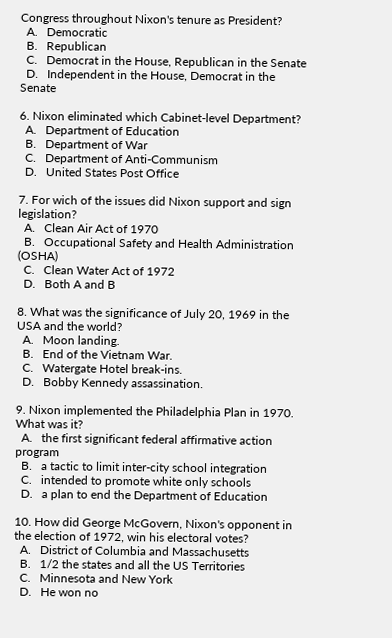Congress throughout Nixon's tenure as President?
  A.   Democratic
  B.   Republican
  C.   Democrat in the House, Republican in the Senate
  D.   Independent in the House, Democrat in the Senate

6. Nixon eliminated which Cabinet-level Department?
  A.   Department of Education
  B.   Department of War
  C.   Department of Anti-Communism
  D.   United States Post Office

7. For wich of the issues did Nixon support and sign legislation?
  A.   Clean Air Act of 1970
  B.   Occupational Safety and Health Administration (OSHA)
  C.   Clean Water Act of 1972
  D.   Both A and B

8. What was the significance of July 20, 1969 in the USA and the world?
  A.   Moon landing.
  B.   End of the Vietnam War.
  C.   Watergate Hotel break-ins.
  D.   Bobby Kennedy assassination.

9. Nixon implemented the Philadelphia Plan in 1970. What was it?
  A.   the first significant federal affirmative action program
  B.   a tactic to limit inter-city school integration
  C.   intended to promote white only schools
  D.   a plan to end the Department of Education

10. How did George McGovern, Nixon's opponent in the election of 1972, win his electoral votes?
  A.   District of Columbia and Massachusetts
  B.   1/2 the states and all the US Territories
  C.   Minnesota and New York
  D.   He won no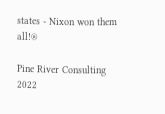states - Nixon won them all!®

Pine River Consulting 2022